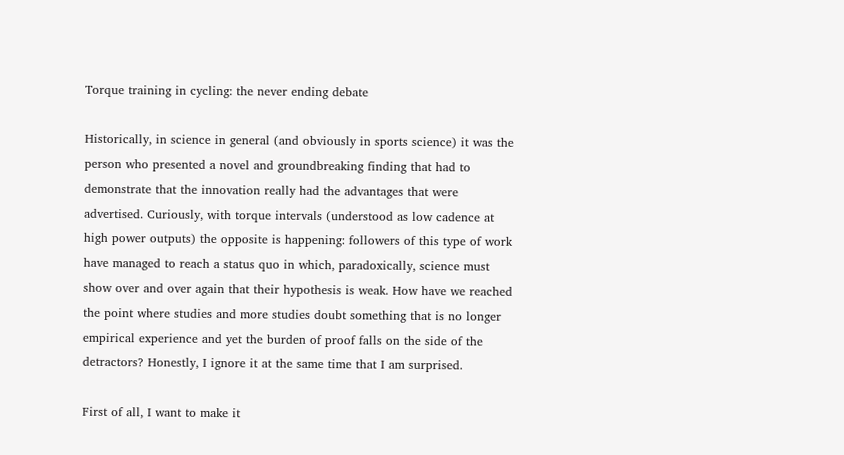Torque training in cycling: the never ending debate

Historically, in science in general (and obviously in sports science) it was the person who presented a novel and groundbreaking finding that had to demonstrate that the innovation really had the advantages that were advertised. Curiously, with torque intervals (understood as low cadence at high power outputs) the opposite is happening: followers of this type of work have managed to reach a status quo in which, paradoxically, science must show over and over again that their hypothesis is weak. How have we reached the point where studies and more studies doubt something that is no longer empirical experience and yet the burden of proof falls on the side of the detractors? Honestly, I ignore it at the same time that I am surprised.

First of all, I want to make it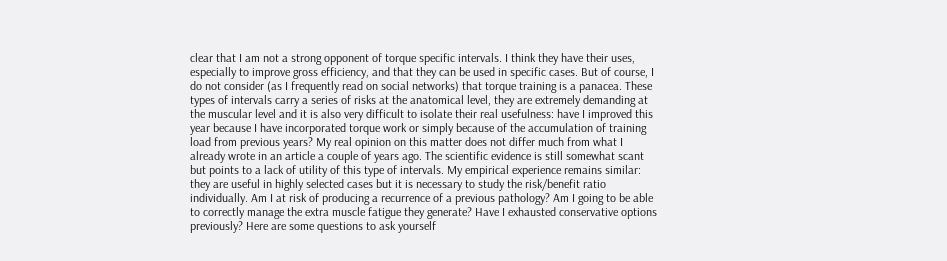clear that I am not a strong opponent of torque specific intervals. I think they have their uses, especially to improve gross efficiency, and that they can be used in specific cases. But of course, I do not consider (as I frequently read on social networks) that torque training is a panacea. These types of intervals carry a series of risks at the anatomical level, they are extremely demanding at the muscular level and it is also very difficult to isolate their real usefulness: have I improved this year because I have incorporated torque work or simply because of the accumulation of training load from previous years? My real opinion on this matter does not differ much from what I already wrote in an article a couple of years ago. The scientific evidence is still somewhat scant but points to a lack of utility of this type of intervals. My empirical experience remains similar: they are useful in highly selected cases but it is necessary to study the risk/benefit ratio individually. Am I at risk of producing a recurrence of a previous pathology? Am I going to be able to correctly manage the extra muscle fatigue they generate? Have I exhausted conservative options previously? Here are some questions to ask yourself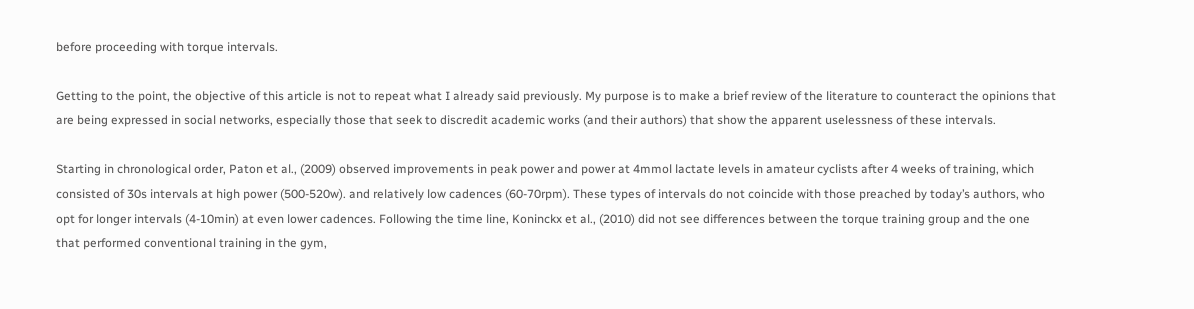before proceeding with torque intervals.

Getting to the point, the objective of this article is not to repeat what I already said previously. My purpose is to make a brief review of the literature to counteract the opinions that are being expressed in social networks, especially those that seek to discredit academic works (and their authors) that show the apparent uselessness of these intervals.

Starting in chronological order, Paton et al., (2009) observed improvements in peak power and power at 4mmol lactate levels in amateur cyclists after 4 weeks of training, which consisted of 30s intervals at high power (500-520w). and relatively low cadences (60-70rpm). These types of intervals do not coincide with those preached by today’s authors, who opt for longer intervals (4-10min) at even lower cadences. Following the time line, Koninckx et al., (2010) did not see differences between the torque training group and the one that performed conventional training in the gym,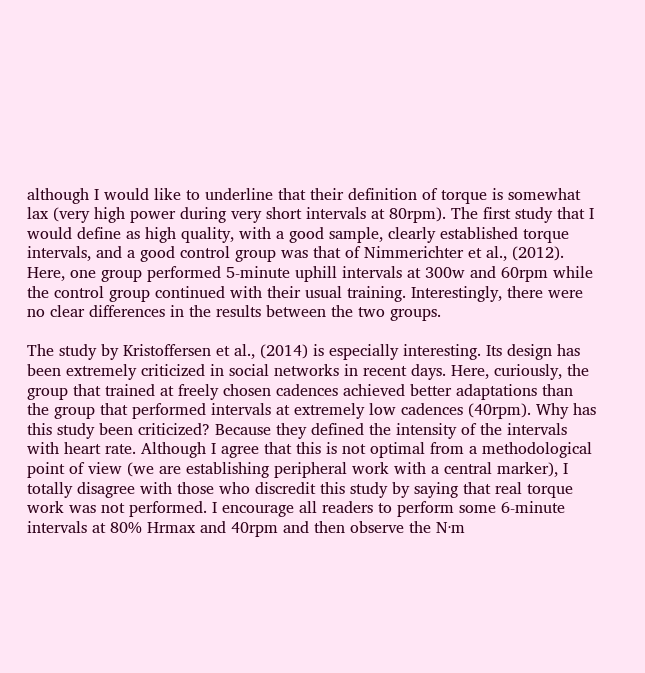although I would like to underline that their definition of torque is somewhat lax (very high power during very short intervals at 80rpm). The first study that I would define as high quality, with a good sample, clearly established torque intervals, and a good control group was that of Nimmerichter et al., (2012). Here, one group performed 5-minute uphill intervals at 300w and 60rpm while the control group continued with their usual training. Interestingly, there were no clear differences in the results between the two groups.

The study by Kristoffersen et al., (2014) is especially interesting. Its design has been extremely criticized in social networks in recent days. Here, curiously, the group that trained at freely chosen cadences achieved better adaptations than the group that performed intervals at extremely low cadences (40rpm). Why has this study been criticized? Because they defined the intensity of the intervals with heart rate. Although I agree that this is not optimal from a methodological point of view (we are establishing peripheral work with a central marker), I totally disagree with those who discredit this study by saying that real torque work was not performed. I encourage all readers to perform some 6-minute intervals at 80% Hrmax and 40rpm and then observe the N·m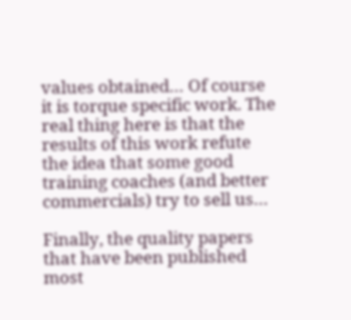values obtained… Of course it is torque specific work. The real thing here is that the results of this work refute the idea that some good training coaches (and better commercials) try to sell us…

Finally, the quality papers that have been published most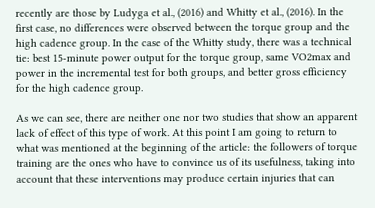recently are those by Ludyga et al., (2016) and Whitty et al., (2016). In the first case, no differences were observed between the torque group and the high cadence group. In the case of the Whitty study, there was a technical tie: best 15-minute power output for the torque group, same VO2max and power in the incremental test for both groups, and better gross efficiency for the high cadence group.

As we can see, there are neither one nor two studies that show an apparent lack of effect of this type of work. At this point I am going to return to what was mentioned at the beginning of the article: the followers of torque training are the ones who have to convince us of its usefulness, taking into account that these interventions may produce certain injuries that can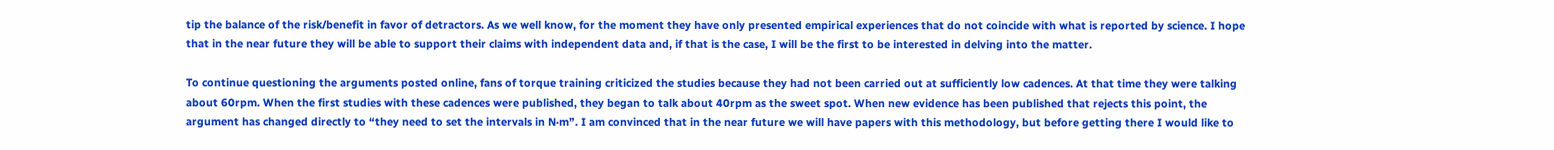tip the balance of the risk/benefit in favor of detractors. As we well know, for the moment they have only presented empirical experiences that do not coincide with what is reported by science. I hope that in the near future they will be able to support their claims with independent data and, if that is the case, I will be the first to be interested in delving into the matter.

To continue questioning the arguments posted online, fans of torque training criticized the studies because they had not been carried out at sufficiently low cadences. At that time they were talking about 60rpm. When the first studies with these cadences were published, they began to talk about 40rpm as the sweet spot. When new evidence has been published that rejects this point, the argument has changed directly to “they need to set the intervals in N·m”. I am convinced that in the near future we will have papers with this methodology, but before getting there I would like to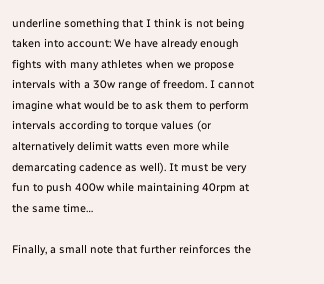underline something that I think is not being taken into account: We have already enough fights with many athletes when we propose intervals with a 30w range of freedom. I cannot imagine what would be to ask them to perform intervals according to torque values (or alternatively delimit watts even more while demarcating cadence as well). It must be very fun to push 400w while maintaining 40rpm at the same time…

Finally, a small note that further reinforces the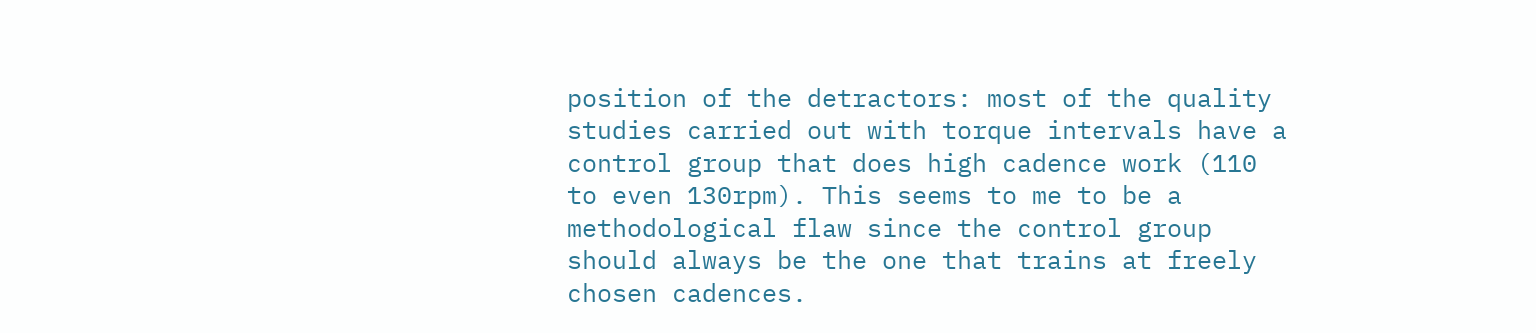position of the detractors: most of the quality studies carried out with torque intervals have a control group that does high cadence work (110 to even 130rpm). This seems to me to be a methodological flaw since the control group should always be the one that trains at freely chosen cadences.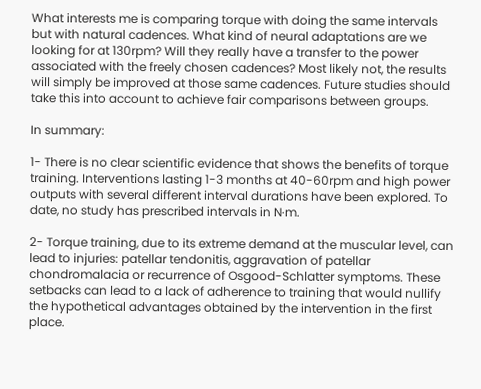What interests me is comparing torque with doing the same intervals but with natural cadences. What kind of neural adaptations are we looking for at 130rpm? Will they really have a transfer to the power associated with the freely chosen cadences? Most likely not, the results will simply be improved at those same cadences. Future studies should take this into account to achieve fair comparisons between groups.

In summary:

1- There is no clear scientific evidence that shows the benefits of torque training. Interventions lasting 1-3 months at 40-60rpm and high power outputs with several different interval durations have been explored. To date, no study has prescribed intervals in N·m.

2- Torque training, due to its extreme demand at the muscular level, can lead to injuries: patellar tendonitis, aggravation of patellar chondromalacia or recurrence of Osgood-Schlatter symptoms. These setbacks can lead to a lack of adherence to training that would nullify the hypothetical advantages obtained by the intervention in the first place.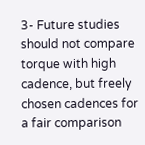3- Future studies should not compare torque with high cadence, but freely chosen cadences for a fair comparison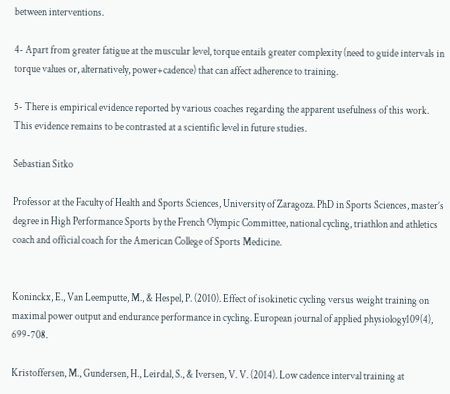between interventions.

4- Apart from greater fatigue at the muscular level, torque entails greater complexity (need to guide intervals in torque values or, alternatively, power+cadence) that can affect adherence to training.

5- There is empirical evidence reported by various coaches regarding the apparent usefulness of this work. This evidence remains to be contrasted at a scientific level in future studies.

Sebastian Sitko

Professor at the Faculty of Health and Sports Sciences, University of Zaragoza. PhD in Sports Sciences, master’s degree in High Performance Sports by the French Olympic Committee, national cycling, triathlon and athletics coach and official coach for the American College of Sports Medicine.


Koninckx, E., Van Leemputte, M., & Hespel, P. (2010). Effect of isokinetic cycling versus weight training on maximal power output and endurance performance in cycling. European journal of applied physiology109(4), 699-708.

Kristoffersen, M., Gundersen, H., Leirdal, S., & Iversen, V. V. (2014). Low cadence interval training at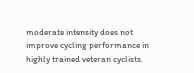moderate intensity does not improve cycling performance in highly trained veteran cyclists.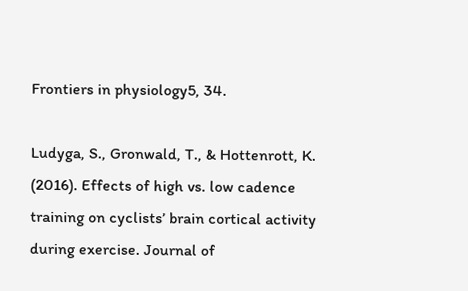Frontiers in physiology5, 34.

Ludyga, S., Gronwald, T., & Hottenrott, K. (2016). Effects of high vs. low cadence training on cyclists’ brain cortical activity during exercise. Journal of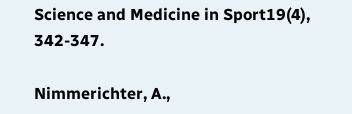Science and Medicine in Sport19(4), 342-347.

Nimmerichter, A.,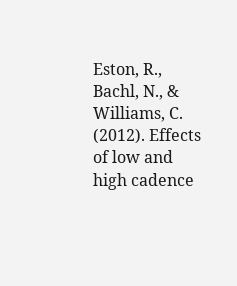Eston, R., Bachl, N., & Williams, C. (2012). Effects of low and high cadence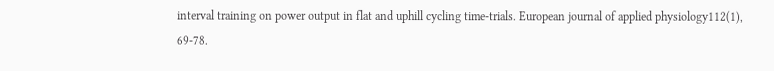interval training on power output in flat and uphill cycling time-trials. European journal of applied physiology112(1), 69-78.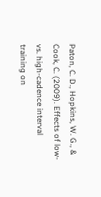Paton, C. D., Hopkins, W. G., & Cook, C. (2009). Effects of low-vs. high-cadence interval training on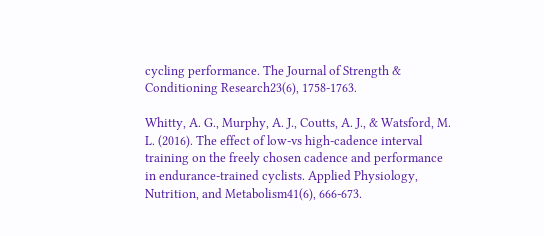cycling performance. The Journal of Strength & Conditioning Research23(6), 1758-1763.

Whitty, A. G., Murphy, A. J., Coutts, A. J., & Watsford, M. L. (2016). The effect of low-vs high-cadence interval training on the freely chosen cadence and performance in endurance-trained cyclists. Applied Physiology, Nutrition, and Metabolism41(6), 666-673.